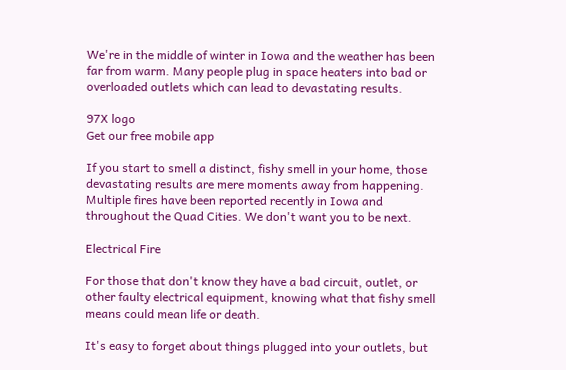We're in the middle of winter in Iowa and the weather has been far from warm. Many people plug in space heaters into bad or overloaded outlets which can lead to devastating results.

97X logo
Get our free mobile app

If you start to smell a distinct, fishy smell in your home, those devastating results are mere moments away from happening. Multiple fires have been reported recently in Iowa and throughout the Quad Cities. We don't want you to be next.

Electrical Fire

For those that don't know they have a bad circuit, outlet, or other faulty electrical equipment, knowing what that fishy smell means could mean life or death.

It's easy to forget about things plugged into your outlets, but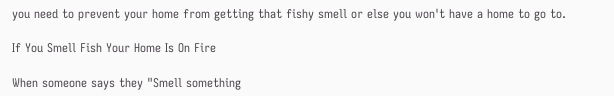you need to prevent your home from getting that fishy smell or else you won't have a home to go to.

If You Smell Fish Your Home Is On Fire

When someone says they "Smell something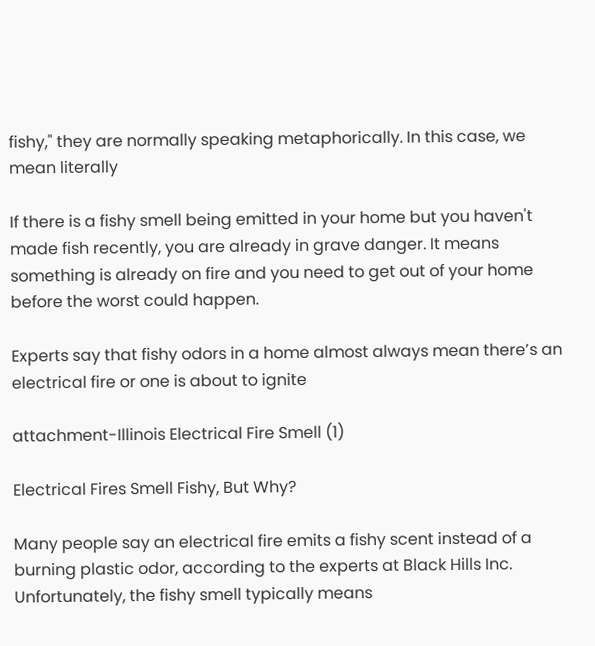fishy," they are normally speaking metaphorically. In this case, we mean literally

If there is a fishy smell being emitted in your home but you haven't made fish recently, you are already in grave danger. It means something is already on fire and you need to get out of your home before the worst could happen.

Experts say that fishy odors in a home almost always mean there’s an electrical fire or one is about to ignite

attachment-Illinois Electrical Fire Smell (1)

Electrical Fires Smell Fishy, But Why?

Many people say an electrical fire emits a fishy scent instead of a burning plastic odor, according to the experts at Black Hills Inc. Unfortunately, the fishy smell typically means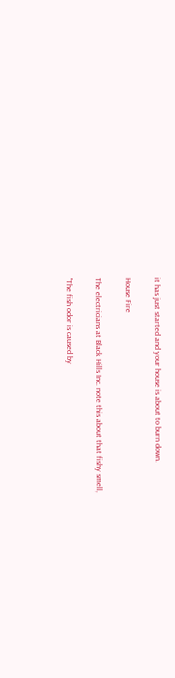it has just started and your house is about to burn down.

House Fire

The electricians at Black Hills Inc. note this about that fishy smell,

"The fish odor is caused by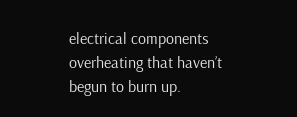electrical components overheating that haven’t begun to burn up.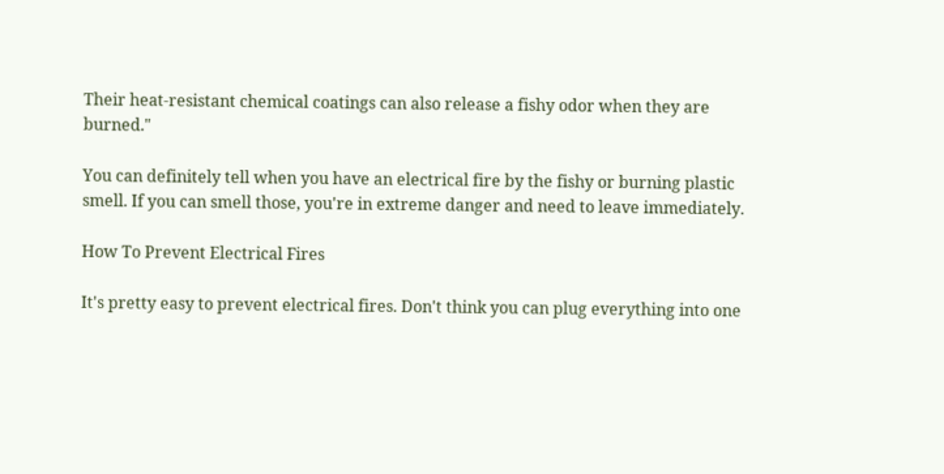Their heat-resistant chemical coatings can also release a fishy odor when they are burned."

You can definitely tell when you have an electrical fire by the fishy or burning plastic smell. If you can smell those, you're in extreme danger and need to leave immediately.

How To Prevent Electrical Fires

It's pretty easy to prevent electrical fires. Don't think you can plug everything into one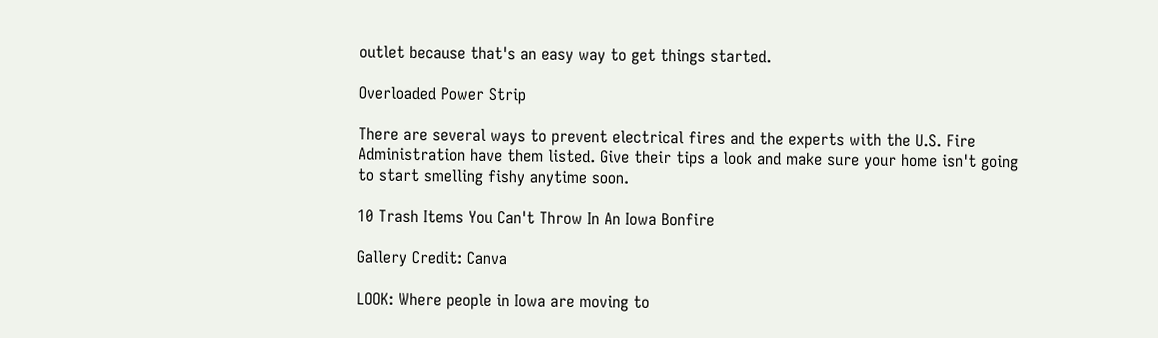outlet because that's an easy way to get things started.

Overloaded Power Strip

There are several ways to prevent electrical fires and the experts with the U.S. Fire Administration have them listed. Give their tips a look and make sure your home isn't going to start smelling fishy anytime soon.

10 Trash Items You Can't Throw In An Iowa Bonfire

Gallery Credit: Canva

LOOK: Where people in Iowa are moving to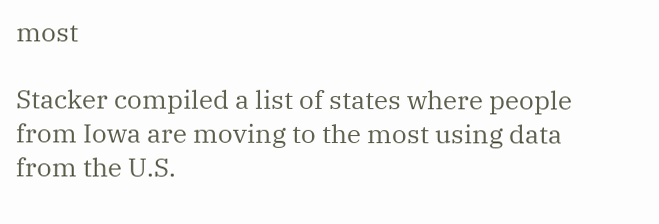most

Stacker compiled a list of states where people from Iowa are moving to the most using data from the U.S.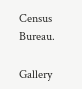Census Bureau.

Gallery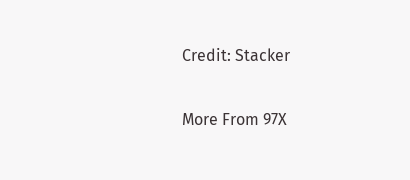Credit: Stacker

More From 97X